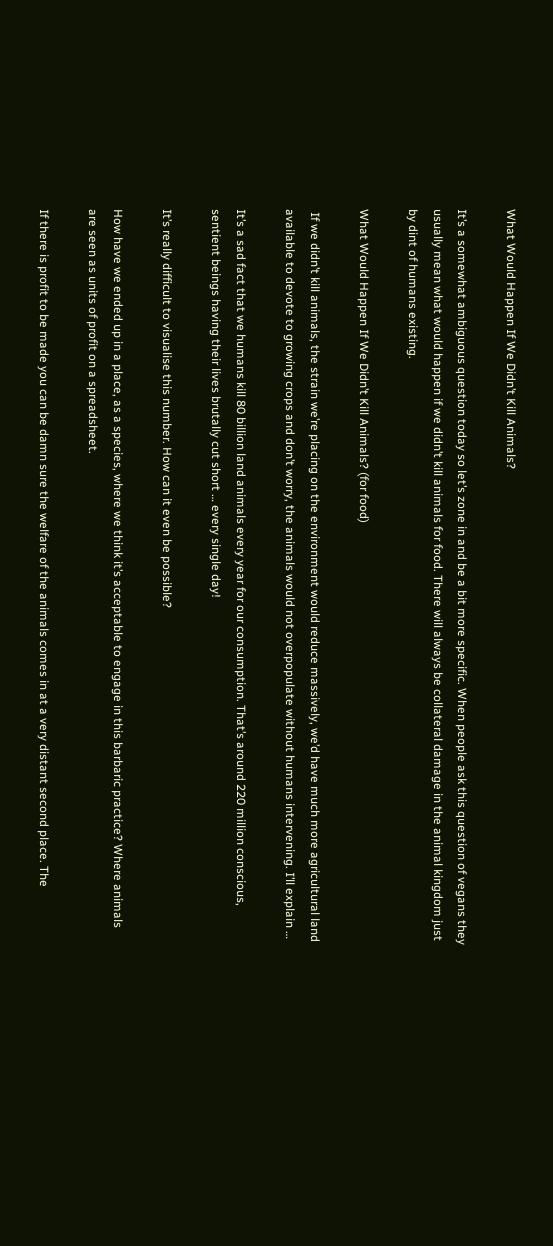What Would Happen If We Didn’t Kill Animals?

It’s a somewhat ambiguous question today so let’s zone in and be a bit more specific. When people ask this question of vegans they usually mean what would happen if we didn’t kill animals for food. There will always be collateral damage in the animal kingdom just by dint of humans existing.

What Would Happen If We Didn’t Kill Animals? (for food)

 If we didn’t kill animals, the strain we’re placing on the environment would reduce massively, we’d have much more agricultural land available to devote to growing crops and don’t worry, the animals would not overpopulate without humans intervening. I’ll explain …

It’s a sad fact that we humans kill 80 billion land animals every year for our consumption. That’s around 220 million conscious, sentient beings having their lives brutally cut short … every single day!

It’s really difficult to visualise this number. How can it even be possible?

How have we ended up in a place, as a species, where we think it’s acceptable to engage in this barbaric practice? Where animals are seen as units of profit on a spreadsheet.

If there is profit to be made you can be damn sure the welfare of the animals comes in at a very distant second place. The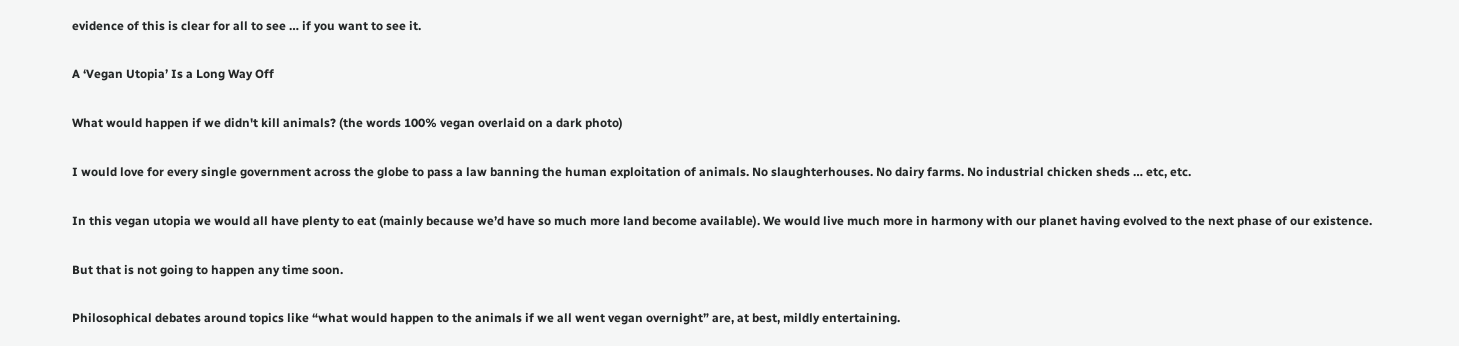evidence of this is clear for all to see … if you want to see it.

A ‘Vegan Utopia’ Is a Long Way Off

What would happen if we didn't kill animals? (the words 100% vegan overlaid on a dark photo)

I would love for every single government across the globe to pass a law banning the human exploitation of animals. No slaughterhouses. No dairy farms. No industrial chicken sheds … etc, etc.

In this vegan utopia we would all have plenty to eat (mainly because we’d have so much more land become available). We would live much more in harmony with our planet having evolved to the next phase of our existence.

But that is not going to happen any time soon.

Philosophical debates around topics like “what would happen to the animals if we all went vegan overnight” are, at best, mildly entertaining.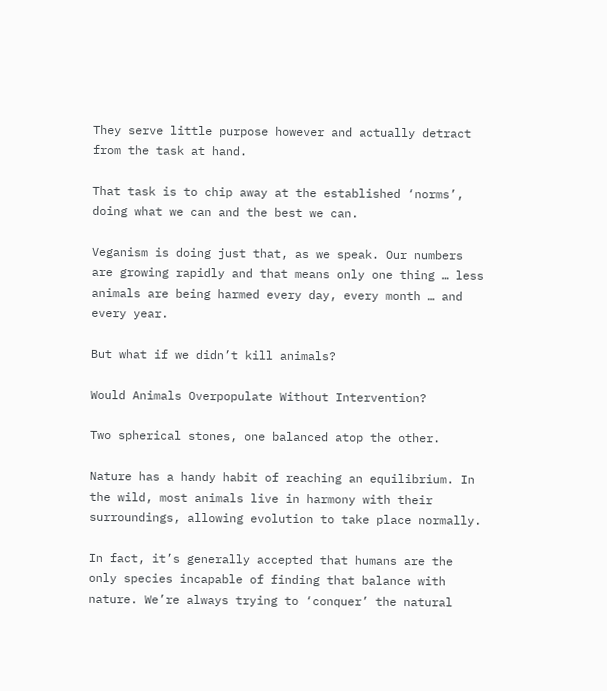They serve little purpose however and actually detract from the task at hand.

That task is to chip away at the established ‘norms’, doing what we can and the best we can.

Veganism is doing just that, as we speak. Our numbers are growing rapidly and that means only one thing … less animals are being harmed every day, every month … and every year.

But what if we didn’t kill animals?

Would Animals Overpopulate Without Intervention?

Two spherical stones, one balanced atop the other.

Nature has a handy habit of reaching an equilibrium. In the wild, most animals live in harmony with their surroundings, allowing evolution to take place normally.

In fact, it’s generally accepted that humans are the only species incapable of finding that balance with nature. We’re always trying to ‘conquer’ the natural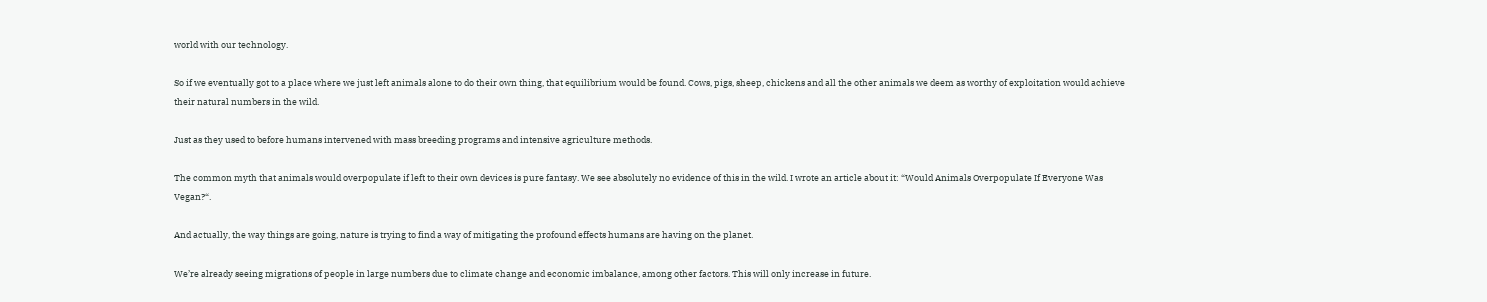world with our technology.

So if we eventually got to a place where we just left animals alone to do their own thing, that equilibrium would be found. Cows, pigs, sheep, chickens and all the other animals we deem as worthy of exploitation would achieve their natural numbers in the wild.

Just as they used to before humans intervened with mass breeding programs and intensive agriculture methods.

The common myth that animals would overpopulate if left to their own devices is pure fantasy. We see absolutely no evidence of this in the wild. I wrote an article about it: “Would Animals Overpopulate If Everyone Was Vegan?“.

And actually, the way things are going, nature is trying to find a way of mitigating the profound effects humans are having on the planet.

We’re already seeing migrations of people in large numbers due to climate change and economic imbalance, among other factors. This will only increase in future.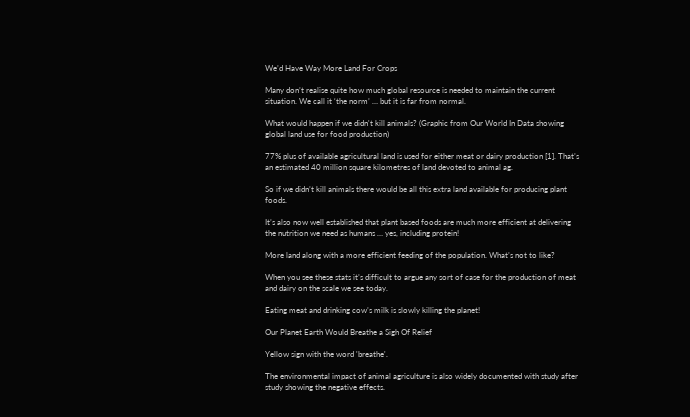We’d Have Way More Land For Crops

Many don’t realise quite how much global resource is needed to maintain the current situation. We call it ‘the norm’ … but it is far from normal.

What would happen if we didn't kill animals? (Graphic from Our World In Data showing global land use for food production)

77% plus of available agricultural land is used for either meat or dairy production [1]. That’s an estimated 40 million square kilometres of land devoted to animal ag.

So if we didn’t kill animals there would be all this extra land available for producing plant foods.

It’s also now well established that plant based foods are much more efficient at delivering the nutrition we need as humans … yes, including protein!

More land along with a more efficient feeding of the population. What’s not to like?

When you see these stats it’s difficult to argue any sort of case for the production of meat and dairy on the scale we see today.

Eating meat and drinking cow’s milk is slowly killing the planet!

Our Planet Earth Would Breathe a Sigh Of Relief

Yellow sign with the word 'breathe'.

The environmental impact of animal agriculture is also widely documented with study after study showing the negative effects.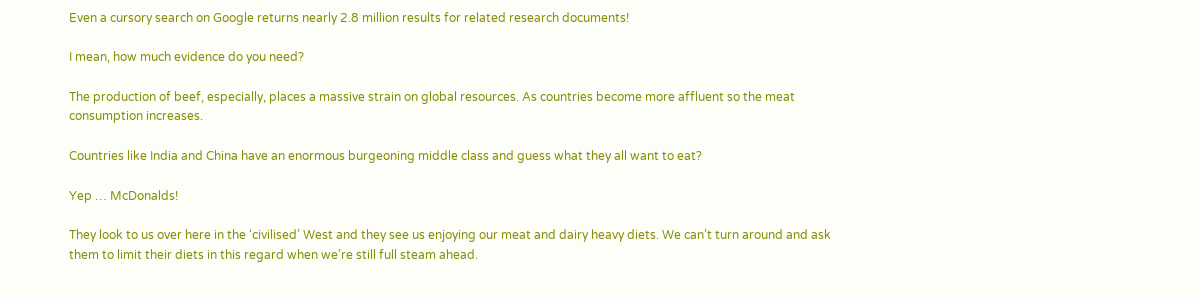Even a cursory search on Google returns nearly 2.8 million results for related research documents!

I mean, how much evidence do you need?

The production of beef, especially, places a massive strain on global resources. As countries become more affluent so the meat consumption increases.

Countries like India and China have an enormous burgeoning middle class and guess what they all want to eat?

Yep … McDonalds!

They look to us over here in the ‘civilised’ West and they see us enjoying our meat and dairy heavy diets. We can’t turn around and ask them to limit their diets in this regard when we’re still full steam ahead.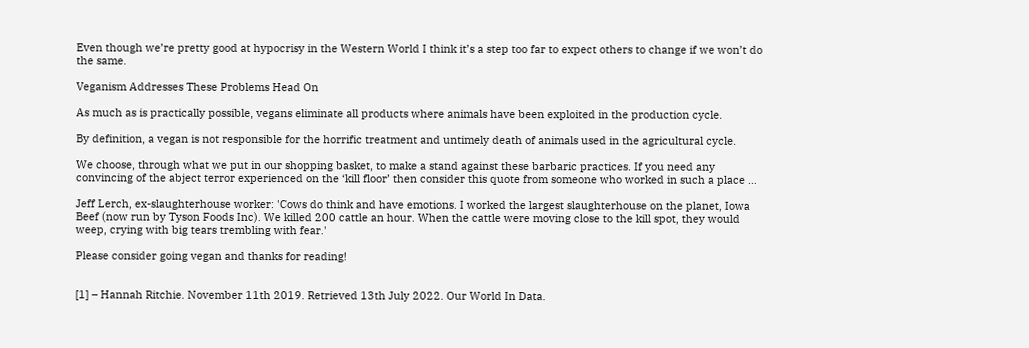Even though we’re pretty good at hypocrisy in the Western World I think it’s a step too far to expect others to change if we won’t do the same.

Veganism Addresses These Problems Head On

As much as is practically possible, vegans eliminate all products where animals have been exploited in the production cycle.

By definition, a vegan is not responsible for the horrific treatment and untimely death of animals used in the agricultural cycle.

We choose, through what we put in our shopping basket, to make a stand against these barbaric practices. If you need any convincing of the abject terror experienced on the ‘kill floor’ then consider this quote from someone who worked in such a place …

Jeff Lerch, ex-slaughterhouse worker: 'Cows do think and have emotions. I worked the largest slaughterhouse on the planet, Iowa Beef (now run by Tyson Foods Inc). We killed 200 cattle an hour. When the cattle were moving close to the kill spot, they would weep, crying with big tears trembling with fear.'

Please consider going vegan and thanks for reading!


[1] – Hannah Ritchie. November 11th 2019. Retrieved 13th July 2022. Our World In Data.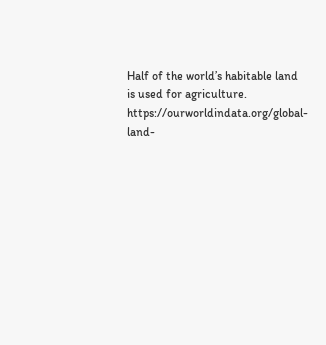Half of the world’s habitable land is used for agriculture. https://ourworldindata.org/global-land-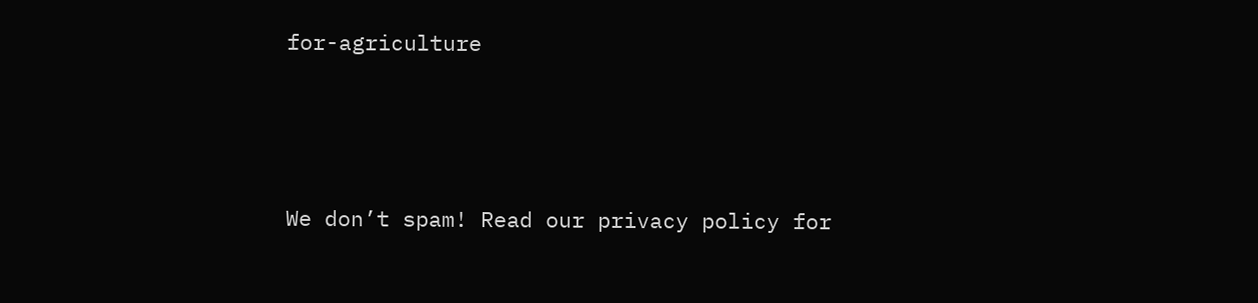for-agriculture



We don’t spam! Read our privacy policy for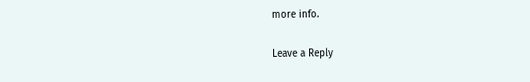more info.

Leave a Reply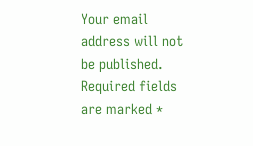Your email address will not be published. Required fields are marked *